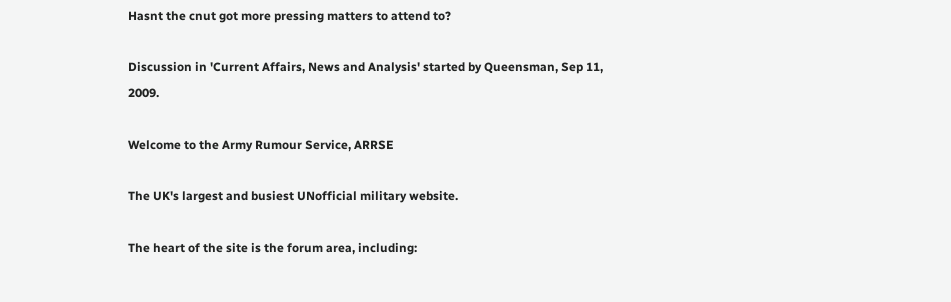Hasnt the cnut got more pressing matters to attend to?

Discussion in 'Current Affairs, News and Analysis' started by Queensman, Sep 11, 2009.

Welcome to the Army Rumour Service, ARRSE

The UK's largest and busiest UNofficial military website.

The heart of the site is the forum area, including: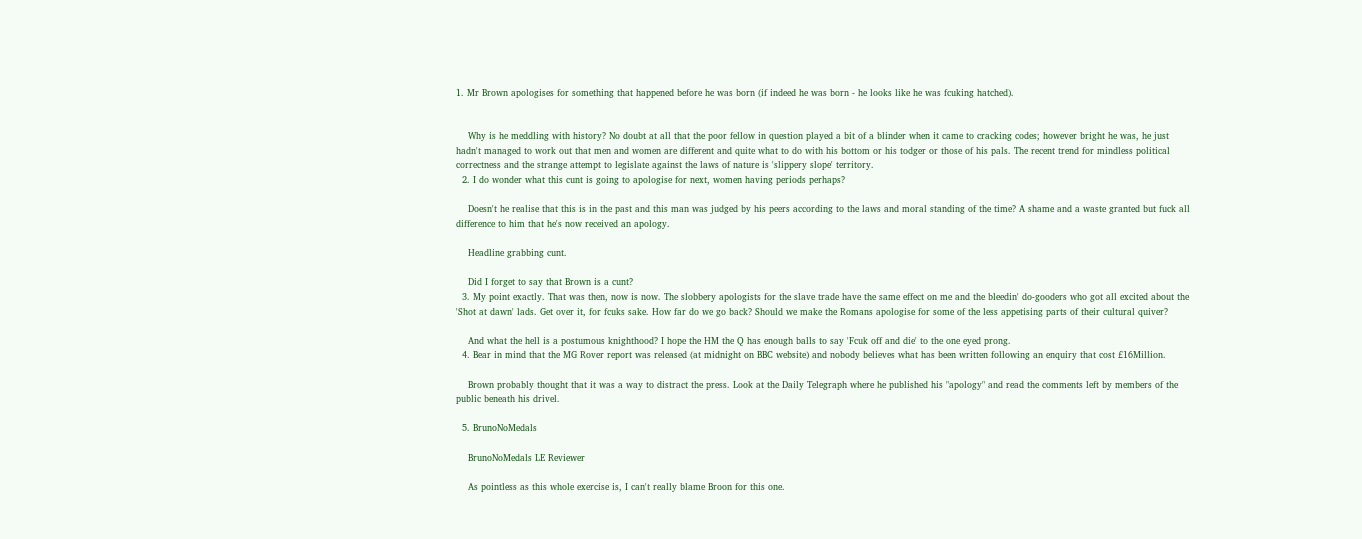1. Mr Brown apologises for something that happened before he was born (if indeed he was born - he looks like he was fcuking hatched).


    Why is he meddling with history? No doubt at all that the poor fellow in question played a bit of a blinder when it came to cracking codes; however bright he was, he just hadn't managed to work out that men and women are different and quite what to do with his bottom or his todger or those of his pals. The recent trend for mindless political correctness and the strange attempt to legislate against the laws of nature is 'slippery slope' territory.
  2. I do wonder what this cunt is going to apologise for next, women having periods perhaps?

    Doesn't he realise that this is in the past and this man was judged by his peers according to the laws and moral standing of the time? A shame and a waste granted but fuck all difference to him that he's now received an apology.

    Headline grabbing cunt.

    Did I forget to say that Brown is a cunt?
  3. My point exactly. That was then, now is now. The slobbery apologists for the slave trade have the same effect on me and the bleedin' do-gooders who got all excited about the 'Shot at dawn' lads. Get over it, for fcuks sake. How far do we go back? Should we make the Romans apologise for some of the less appetising parts of their cultural quiver?

    And what the hell is a postumous knighthood? I hope the HM the Q has enough balls to say 'Fcuk off and die' to the one eyed prong.
  4. Bear in mind that the MG Rover report was released (at midnight on BBC website) and nobody believes what has been written following an enquiry that cost £16Million.

    Brown probably thought that it was a way to distract the press. Look at the Daily Telegraph where he published his "apology" and read the comments left by members of the public beneath his drivel.

  5. BrunoNoMedals

    BrunoNoMedals LE Reviewer

    As pointless as this whole exercise is, I can't really blame Broon for this one.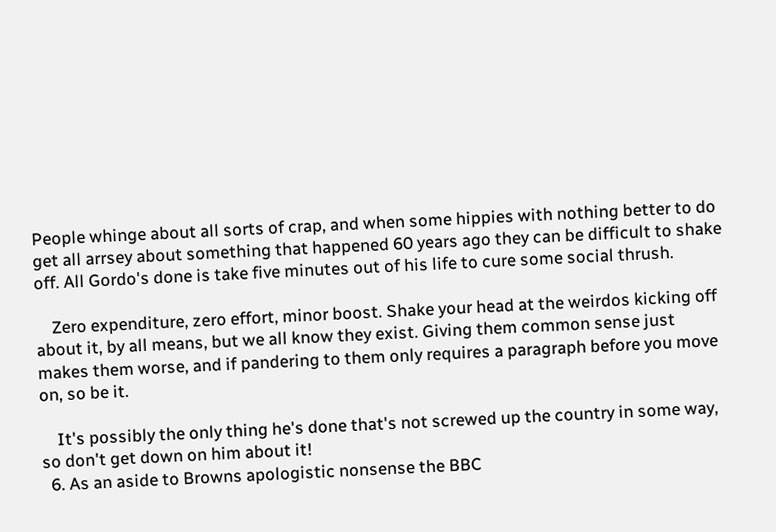People whinge about all sorts of crap, and when some hippies with nothing better to do get all arrsey about something that happened 60 years ago they can be difficult to shake off. All Gordo's done is take five minutes out of his life to cure some social thrush.

    Zero expenditure, zero effort, minor boost. Shake your head at the weirdos kicking off about it, by all means, but we all know they exist. Giving them common sense just makes them worse, and if pandering to them only requires a paragraph before you move on, so be it.

    It's possibly the only thing he's done that's not screwed up the country in some way, so don't get down on him about it!
  6. As an aside to Browns apologistic nonsense the BBC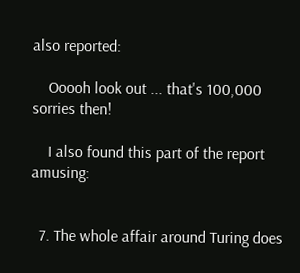also reported:

    Ooooh look out ... that's 100,000 sorries then!

    I also found this part of the report amusing:


  7. The whole affair around Turing does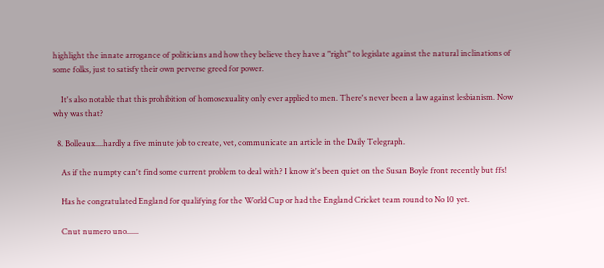highlight the innate arrogance of politicians and how they believe they have a "right" to legislate against the natural inclinations of some folks, just to satisfy their own perverse greed for power.

    It's also notable that this prohibition of homosexuality only ever applied to men. There's never been a law against lesbianism. Now why was that?

  8. Bolleaux....hardly a five minute job to create, vet, communicate an article in the Daily Telegraph.

    As if the numpty can't find some current problem to deal with? I know it's been quiet on the Susan Boyle front recently but ffs!

    Has he congratulated England for qualifying for the World Cup or had the England Cricket team round to No 10 yet.

    Cnut numero uno......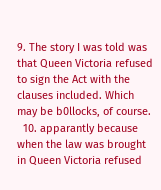9. The story I was told was that Queen Victoria refused to sign the Act with the clauses included. Which may be b0llocks, of course.
  10. apparantly because when the law was brought in Queen Victoria refused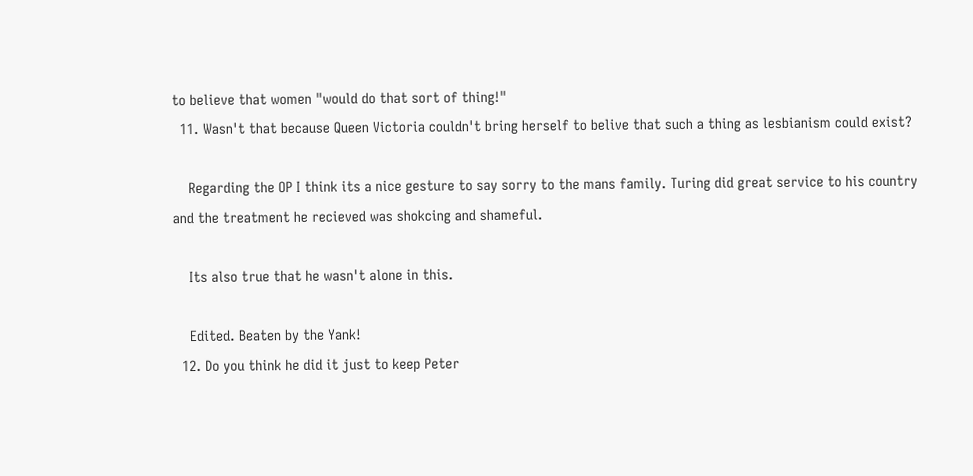to believe that women "would do that sort of thing!"
  11. Wasn't that because Queen Victoria couldn't bring herself to belive that such a thing as lesbianism could exist?

    Regarding the OP I think its a nice gesture to say sorry to the mans family. Turing did great service to his country and the treatment he recieved was shokcing and shameful.

    Its also true that he wasn't alone in this.

    Edited. Beaten by the Yank!
  12. Do you think he did it just to keep Peter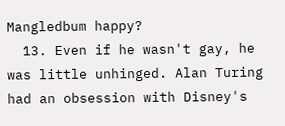Mangledbum happy?
  13. Even if he wasn't gay, he was little unhinged. Alan Turing had an obsession with Disney's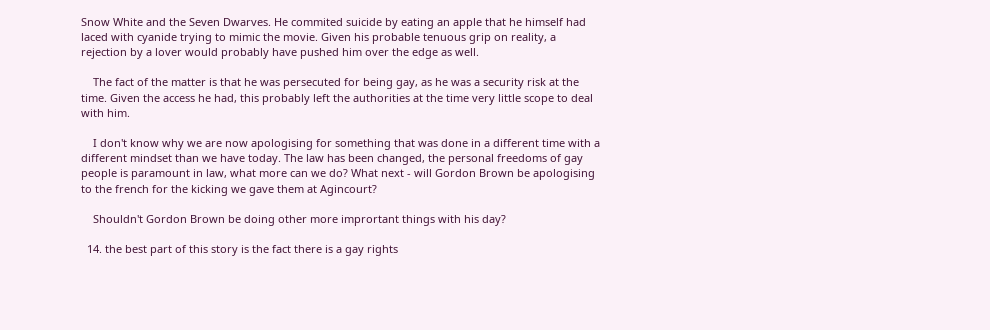Snow White and the Seven Dwarves. He commited suicide by eating an apple that he himself had laced with cyanide trying to mimic the movie. Given his probable tenuous grip on reality, a rejection by a lover would probably have pushed him over the edge as well.

    The fact of the matter is that he was persecuted for being gay, as he was a security risk at the time. Given the access he had, this probably left the authorities at the time very little scope to deal with him.

    I don't know why we are now apologising for something that was done in a different time with a different mindset than we have today. The law has been changed, the personal freedoms of gay people is paramount in law, what more can we do? What next - will Gordon Brown be apologising to the french for the kicking we gave them at Agincourt?

    Shouldn't Gordon Brown be doing other more imprortant things with his day?

  14. the best part of this story is the fact there is a gay rights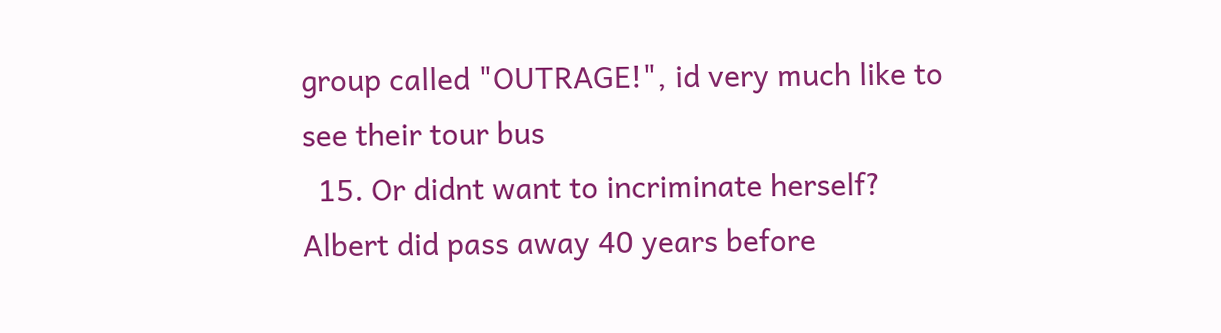group called "OUTRAGE!", id very much like to see their tour bus
  15. Or didnt want to incriminate herself? Albert did pass away 40 years before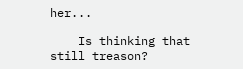her...

    Is thinking that still treason?